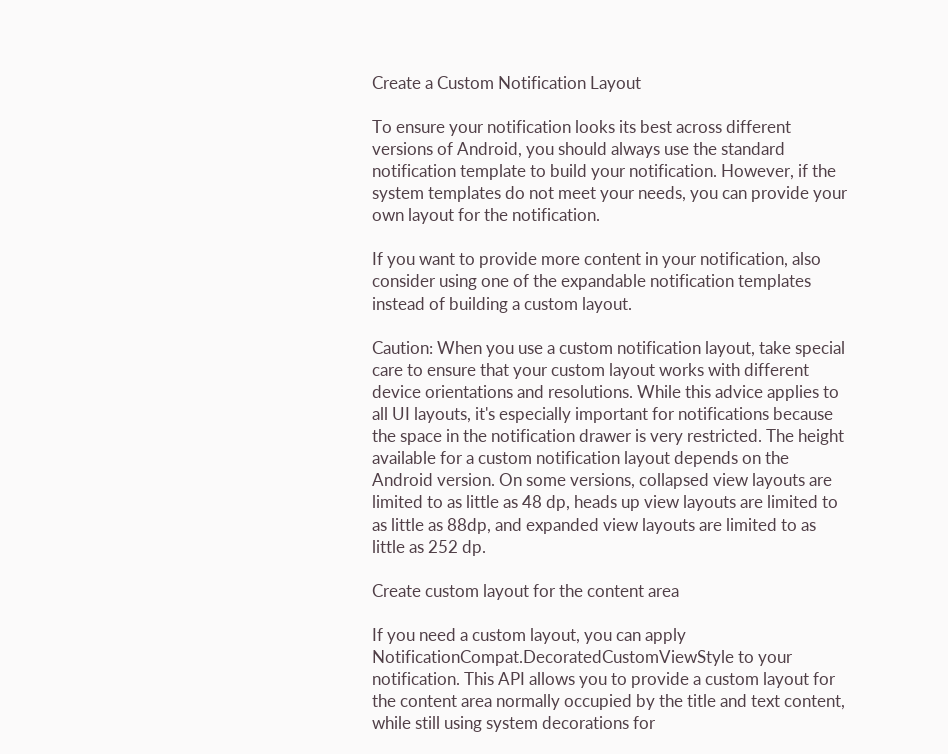Create a Custom Notification Layout

To ensure your notification looks its best across different versions of Android, you should always use the standard notification template to build your notification. However, if the system templates do not meet your needs, you can provide your own layout for the notification.

If you want to provide more content in your notification, also consider using one of the expandable notification templates instead of building a custom layout.

Caution: When you use a custom notification layout, take special care to ensure that your custom layout works with different device orientations and resolutions. While this advice applies to all UI layouts, it's especially important for notifications because the space in the notification drawer is very restricted. The height available for a custom notification layout depends on the Android version. On some versions, collapsed view layouts are limited to as little as 48 dp, heads up view layouts are limited to as little as 88dp, and expanded view layouts are limited to as little as 252 dp.

Create custom layout for the content area

If you need a custom layout, you can apply NotificationCompat.DecoratedCustomViewStyle to your notification. This API allows you to provide a custom layout for the content area normally occupied by the title and text content, while still using system decorations for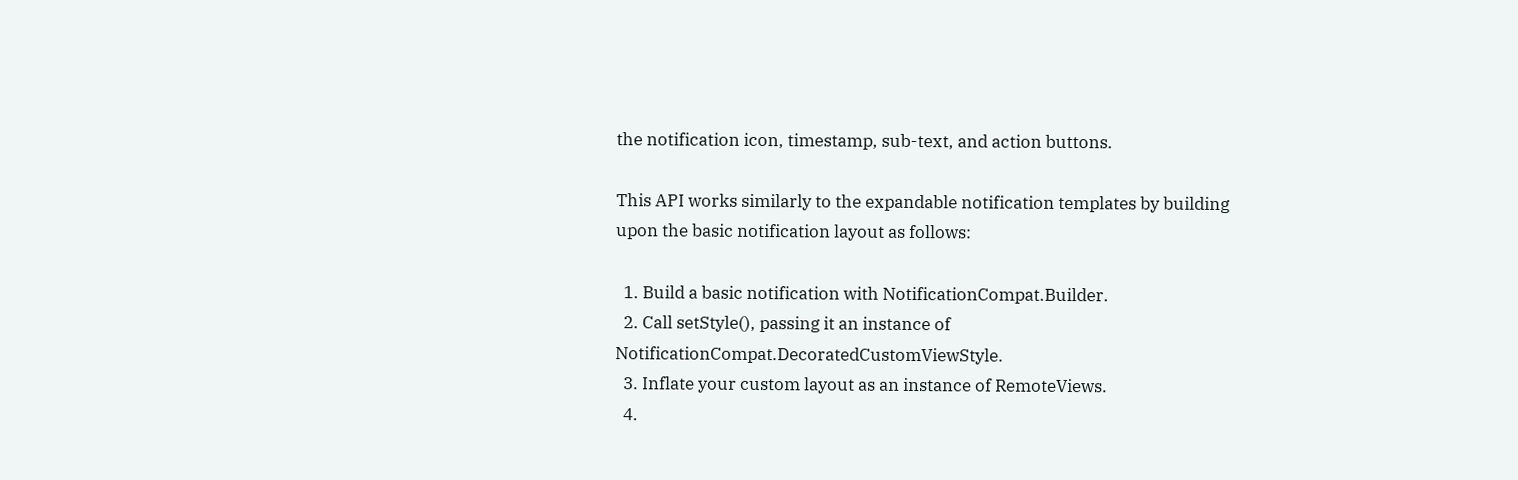the notification icon, timestamp, sub-text, and action buttons.

This API works similarly to the expandable notification templates by building upon the basic notification layout as follows:

  1. Build a basic notification with NotificationCompat.Builder.
  2. Call setStyle(), passing it an instance of NotificationCompat.DecoratedCustomViewStyle.
  3. Inflate your custom layout as an instance of RemoteViews.
  4.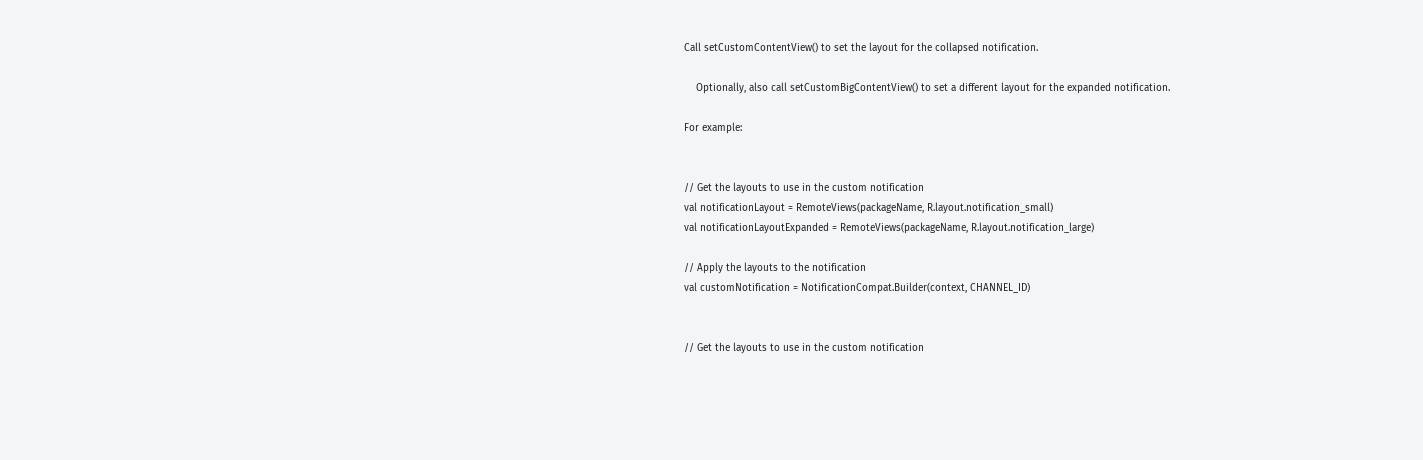Call setCustomContentView() to set the layout for the collapsed notification.

    Optionally, also call setCustomBigContentView() to set a different layout for the expanded notification.

For example:


// Get the layouts to use in the custom notification
val notificationLayout = RemoteViews(packageName, R.layout.notification_small)
val notificationLayoutExpanded = RemoteViews(packageName, R.layout.notification_large)

// Apply the layouts to the notification
val customNotification = NotificationCompat.Builder(context, CHANNEL_ID)


// Get the layouts to use in the custom notification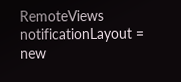RemoteViews notificationLayout = new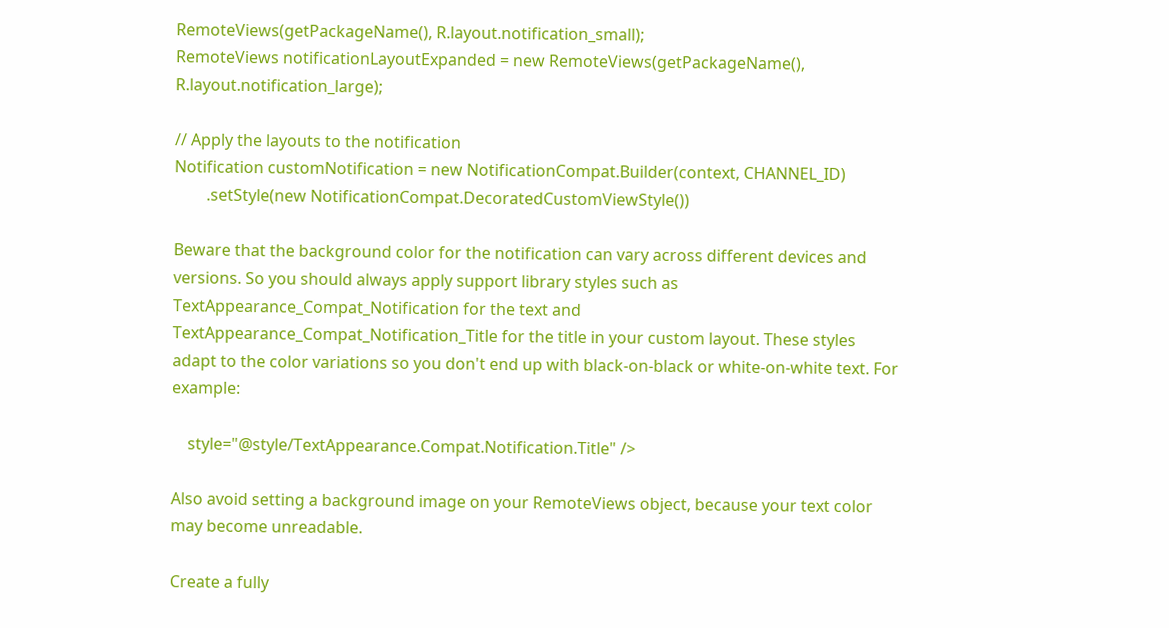RemoteViews(getPackageName(), R.layout.notification_small);
RemoteViews notificationLayoutExpanded = new RemoteViews(getPackageName(), R.layout.notification_large);

// Apply the layouts to the notification
Notification customNotification = new NotificationCompat.Builder(context, CHANNEL_ID)
        .setStyle(new NotificationCompat.DecoratedCustomViewStyle())

Beware that the background color for the notification can vary across different devices and versions. So you should always apply support library styles such as TextAppearance_Compat_Notification for the text and TextAppearance_Compat_Notification_Title for the title in your custom layout. These styles adapt to the color variations so you don't end up with black-on-black or white-on-white text. For example:

    style="@style/TextAppearance.Compat.Notification.Title" />

Also avoid setting a background image on your RemoteViews object, because your text color may become unreadable.

Create a fully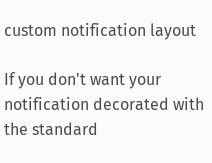custom notification layout

If you don't want your notification decorated with the standard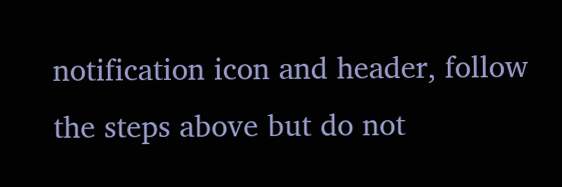notification icon and header, follow the steps above but do not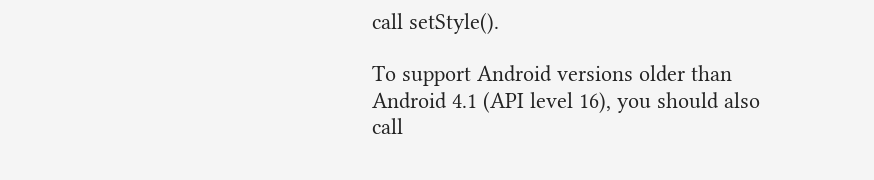call setStyle().

To support Android versions older than Android 4.1 (API level 16), you should also call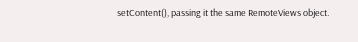setContent(), passing it the same RemoteViews object.